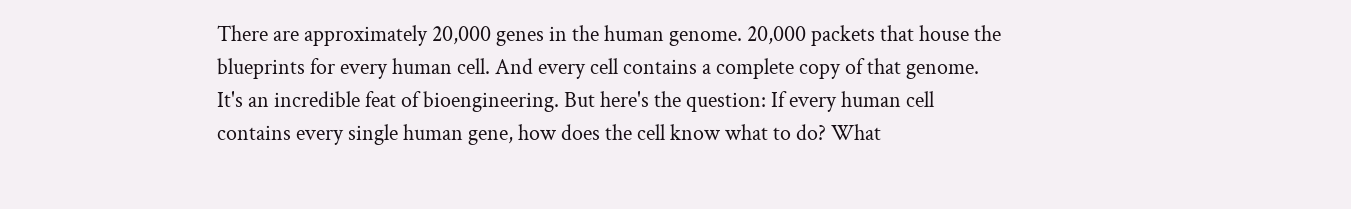There are approximately 20,000 genes in the human genome. 20,000 packets that house the blueprints for every human cell. And every cell contains a complete copy of that genome. It's an incredible feat of bioengineering. But here's the question: If every human cell contains every single human gene, how does the cell know what to do? What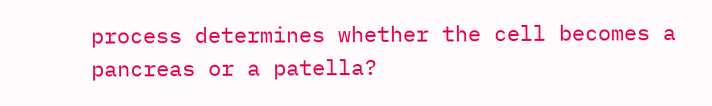process determines whether the cell becomes a pancreas or a patella?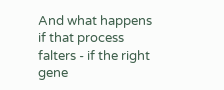And what happens if that process falters - if the right gene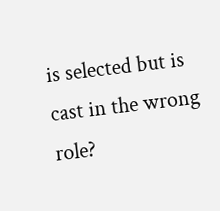is selected but is cast in the wrong role?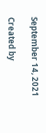September 14, 2021

Created by